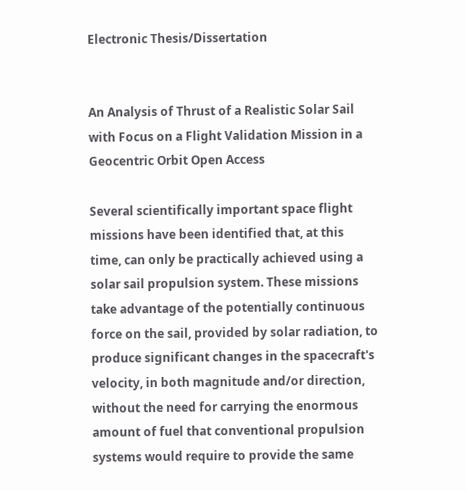Electronic Thesis/Dissertation


An Analysis of Thrust of a Realistic Solar Sail with Focus on a Flight Validation Mission in a Geocentric Orbit Open Access

Several scientifically important space flight missions have been identified that, at this time, can only be practically achieved using a solar sail propulsion system. These missions take advantage of the potentially continuous force on the sail, provided by solar radiation, to produce significant changes in the spacecraft's velocity, in both magnitude and/or direction, without the need for carrying the enormous amount of fuel that conventional propulsion systems would require to provide the same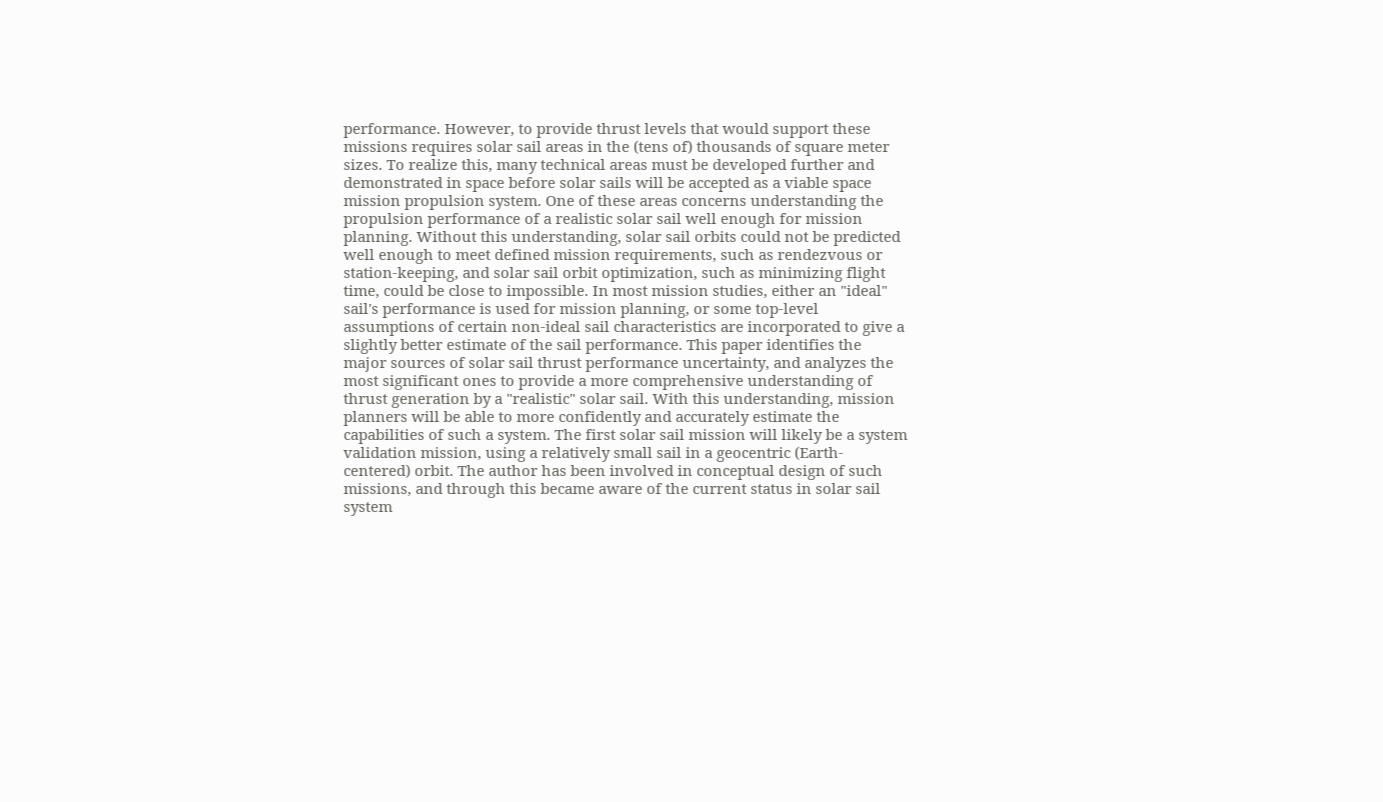performance. However, to provide thrust levels that would support these missions requires solar sail areas in the (tens of) thousands of square meter sizes. To realize this, many technical areas must be developed further and demonstrated in space before solar sails will be accepted as a viable space mission propulsion system. One of these areas concerns understanding the propulsion performance of a realistic solar sail well enough for mission planning. Without this understanding, solar sail orbits could not be predicted well enough to meet defined mission requirements, such as rendezvous or station-keeping, and solar sail orbit optimization, such as minimizing flight time, could be close to impossible. In most mission studies, either an "ideal" sail's performance is used for mission planning, or some top-level assumptions of certain non-ideal sail characteristics are incorporated to give a slightly better estimate of the sail performance. This paper identifies the major sources of solar sail thrust performance uncertainty, and analyzes the most significant ones to provide a more comprehensive understanding of thrust generation by a "realistic" solar sail. With this understanding, mission planners will be able to more confidently and accurately estimate the capabilities of such a system. The first solar sail mission will likely be a system validation mission, using a relatively small sail in a geocentric (Earth-centered) orbit. The author has been involved in conceptual design of such missions, and through this became aware of the current status in solar sail system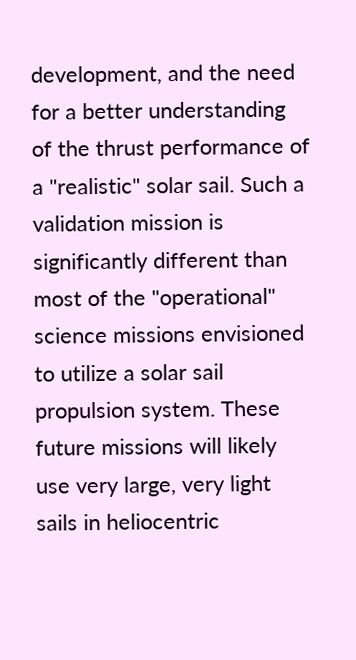development, and the need for a better understanding of the thrust performance of a "realistic" solar sail. Such a validation mission is significantly different than most of the "operational" science missions envisioned to utilize a solar sail propulsion system. These future missions will likely use very large, very light sails in heliocentric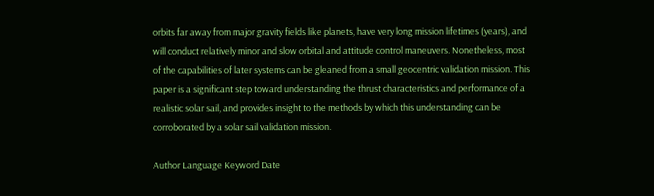orbits far away from major gravity fields like planets, have very long mission lifetimes (years), and will conduct relatively minor and slow orbital and attitude control maneuvers. Nonetheless, most of the capabilities of later systems can be gleaned from a small geocentric validation mission. This paper is a significant step toward understanding the thrust characteristics and performance of a realistic solar sail, and provides insight to the methods by which this understanding can be corroborated by a solar sail validation mission.

Author Language Keyword Date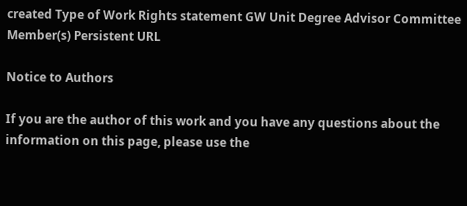created Type of Work Rights statement GW Unit Degree Advisor Committee Member(s) Persistent URL

Notice to Authors

If you are the author of this work and you have any questions about the information on this page, please use the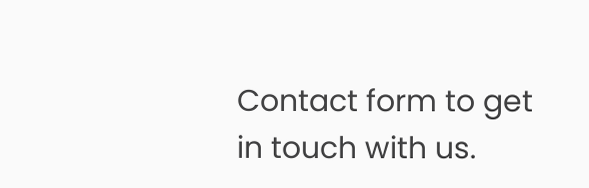Contact form to get in touch with us.